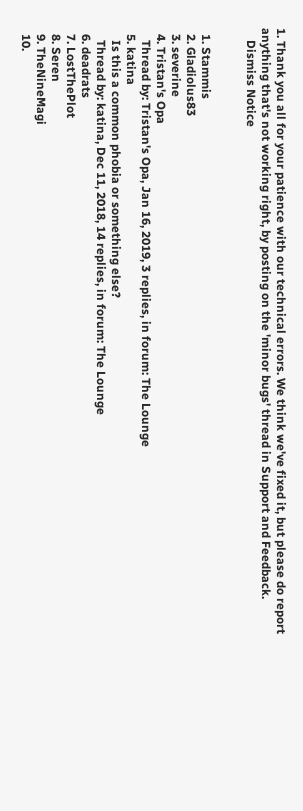1. Thank you all for your patience with our technical errors. We think we've fixed it, but please do report anything that's not working right, by posting on the 'minor bugs' thread in Support and Feedback.
    Dismiss Notice


  1. Stammis
  2. Gladiolus83
  3. severine
  4. Tristan's Opa
    Thread by: Tristan's Opa, Jan 16, 2019, 3 replies, in forum: The Lounge
  5. katina
    Is this a common phobia or something else?
    Thread by: katina, Dec 11, 2018, 14 replies, in forum: The Lounge
  6. deadrats
  7. LostThePlot
  8. Seren
  9. TheNineMagi
  10.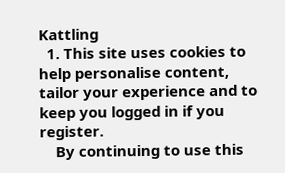Kattling
  1. This site uses cookies to help personalise content, tailor your experience and to keep you logged in if you register.
    By continuing to use this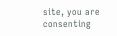site, you are consenting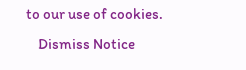to our use of cookies.
    Dismiss Notice